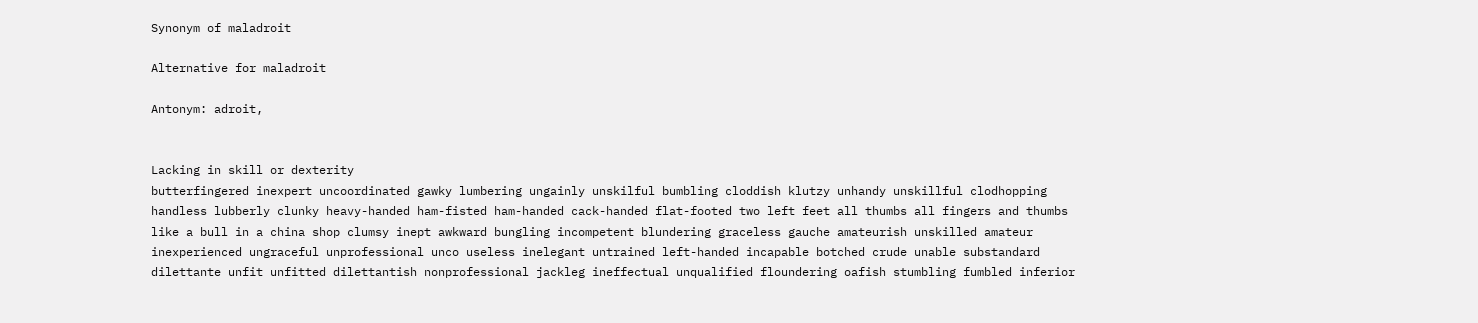Synonym of maladroit

Alternative for maladroit

Antonym: adroit,


Lacking in skill or dexterity
butterfingered inexpert uncoordinated gawky lumbering ungainly unskilful bumbling cloddish klutzy unhandy unskillful clodhopping handless lubberly clunky heavy-handed ham-fisted ham-handed cack-handed flat-footed two left feet all thumbs all fingers and thumbs like a bull in a china shop clumsy inept awkward bungling incompetent blundering graceless gauche amateurish unskilled amateur inexperienced ungraceful unprofessional unco useless inelegant untrained left-handed incapable botched crude unable substandard dilettante unfit unfitted dilettantish nonprofessional jackleg ineffectual unqualified floundering oafish stumbling fumbled inferior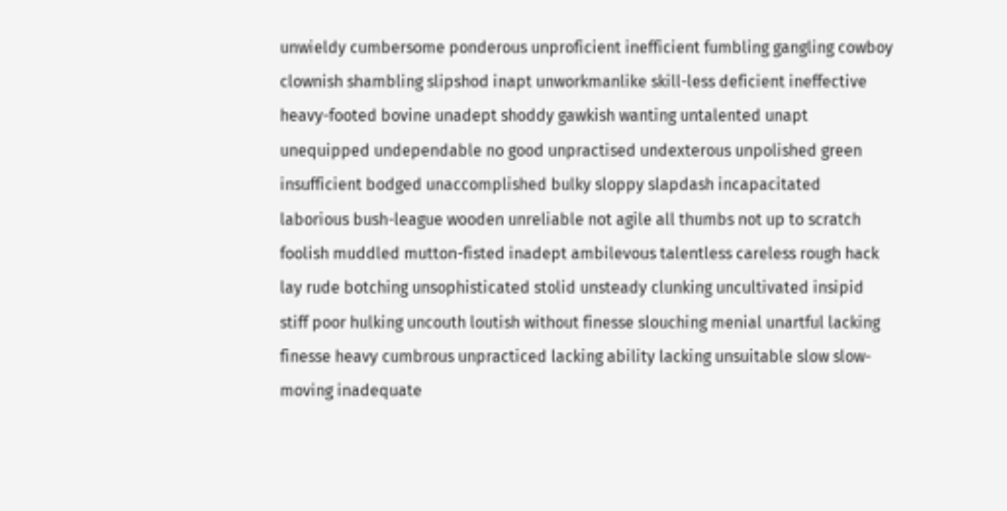unwieldy cumbersome ponderous unproficient inefficient fumbling gangling cowboy clownish shambling slipshod inapt unworkmanlike skill-less deficient ineffective heavy-footed bovine unadept shoddy gawkish wanting untalented unapt unequipped undependable no good unpractised undexterous unpolished green insufficient bodged unaccomplished bulky sloppy slapdash incapacitated laborious bush-league wooden unreliable not agile all thumbs not up to scratch foolish muddled mutton-fisted inadept ambilevous talentless careless rough hack lay rude botching unsophisticated stolid unsteady clunking uncultivated insipid stiff poor hulking uncouth loutish without finesse slouching menial unartful lacking finesse heavy cumbrous unpracticed lacking ability lacking unsuitable slow slow-moving inadequate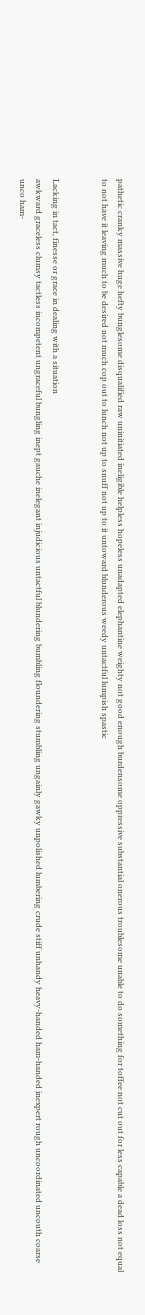pathetic cranky massive huge hefty bunglesome disqualified raw uninitiated ineligible helpless hopeless unadapted elephantine weighty not good enough burdensome oppressive substantial onerous troublesome unable to do something for toffee not cut out for less capable a dead loss not equal to not have it leaving much to be desired not much cop out to lunch not up to snuff not up to it untoward blunderous weedy untactful lumpish spastic


Lacking in tact, finesse or grace in dealing with a situation
awkward graceless clumsy tactless incompetent ungraceful bungling inept gauche inelegant injudicious untactful blundering bumbling floundering stumbling ungainly gawky unpolished lumbering crude stiff unhandy heavy-handed ham-handed inexpert rough uncoordinated uncouth coarse unco ham-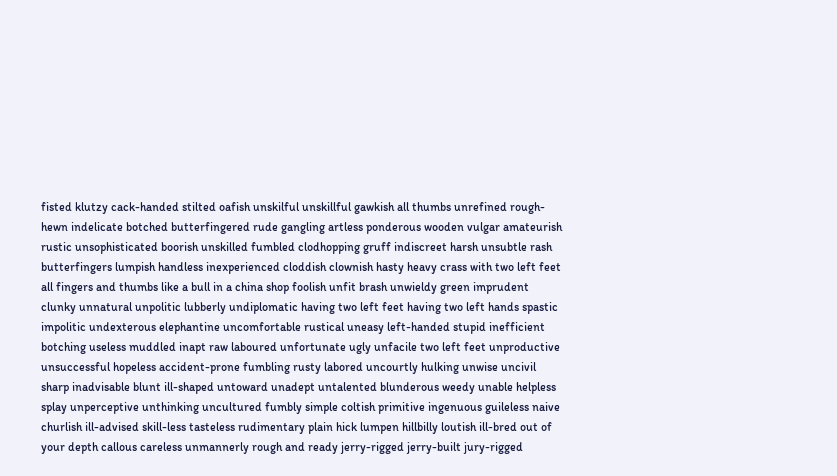fisted klutzy cack-handed stilted oafish unskilful unskillful gawkish all thumbs unrefined rough-hewn indelicate botched butterfingered rude gangling artless ponderous wooden vulgar amateurish rustic unsophisticated boorish unskilled fumbled clodhopping gruff indiscreet harsh unsubtle rash butterfingers lumpish handless inexperienced cloddish clownish hasty heavy crass with two left feet all fingers and thumbs like a bull in a china shop foolish unfit brash unwieldy green imprudent clunky unnatural unpolitic lubberly undiplomatic having two left feet having two left hands spastic impolitic undexterous elephantine uncomfortable rustical uneasy left-handed stupid inefficient botching useless muddled inapt raw laboured unfortunate ugly unfacile two left feet unproductive unsuccessful hopeless accident-prone fumbling rusty labored uncourtly hulking unwise uncivil sharp inadvisable blunt ill-shaped untoward unadept untalented blunderous weedy unable helpless splay unperceptive unthinking uncultured fumbly simple coltish primitive ingenuous guileless naive churlish ill-advised skill-less tasteless rudimentary plain hick lumpen hillbilly loutish ill-bred out of your depth callous careless unmannerly rough and ready jerry-rigged jerry-built jury-rigged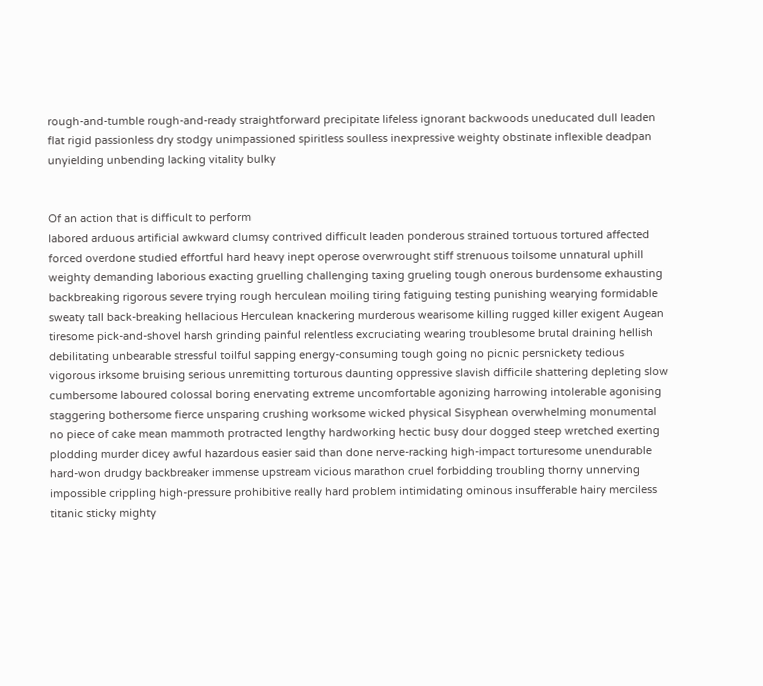rough-and-tumble rough-and-ready straightforward precipitate lifeless ignorant backwoods uneducated dull leaden flat rigid passionless dry stodgy unimpassioned spiritless soulless inexpressive weighty obstinate inflexible deadpan unyielding unbending lacking vitality bulky


Of an action that is difficult to perform
labored arduous artificial awkward clumsy contrived difficult leaden ponderous strained tortuous tortured affected forced overdone studied effortful hard heavy inept operose overwrought stiff strenuous toilsome unnatural uphill weighty demanding laborious exacting gruelling challenging taxing grueling tough onerous burdensome exhausting backbreaking rigorous severe trying rough herculean moiling tiring fatiguing testing punishing wearying formidable sweaty tall back-breaking hellacious Herculean knackering murderous wearisome killing rugged killer exigent Augean tiresome pick-and-shovel harsh grinding painful relentless excruciating wearing troublesome brutal draining hellish debilitating unbearable stressful toilful sapping energy-consuming tough going no picnic persnickety tedious vigorous irksome bruising serious unremitting torturous daunting oppressive slavish difficile shattering depleting slow cumbersome laboured colossal boring enervating extreme uncomfortable agonizing harrowing intolerable agonising staggering bothersome fierce unsparing crushing worksome wicked physical Sisyphean overwhelming monumental no piece of cake mean mammoth protracted lengthy hardworking hectic busy dour dogged steep wretched exerting plodding murder dicey awful hazardous easier said than done nerve-racking high-impact torturesome unendurable hard-won drudgy backbreaker immense upstream vicious marathon cruel forbidding troubling thorny unnerving impossible crippling high-pressure prohibitive really hard problem intimidating ominous insufferable hairy merciless titanic sticky mighty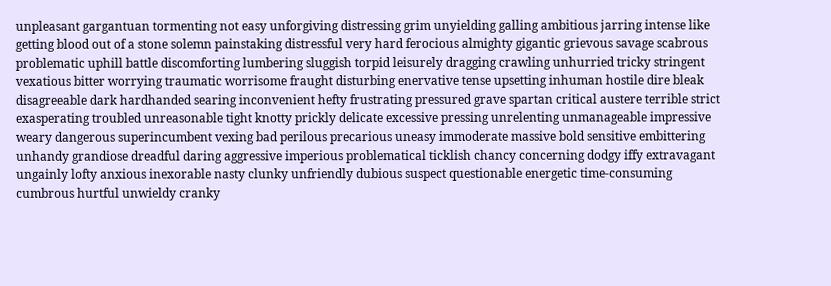unpleasant gargantuan tormenting not easy unforgiving distressing grim unyielding galling ambitious jarring intense like getting blood out of a stone solemn painstaking distressful very hard ferocious almighty gigantic grievous savage scabrous problematic uphill battle discomforting lumbering sluggish torpid leisurely dragging crawling unhurried tricky stringent vexatious bitter worrying traumatic worrisome fraught disturbing enervative tense upsetting inhuman hostile dire bleak disagreeable dark hardhanded searing inconvenient hefty frustrating pressured grave spartan critical austere terrible strict exasperating troubled unreasonable tight knotty prickly delicate excessive pressing unrelenting unmanageable impressive weary dangerous superincumbent vexing bad perilous precarious uneasy immoderate massive bold sensitive embittering unhandy grandiose dreadful daring aggressive imperious problematical ticklish chancy concerning dodgy iffy extravagant ungainly lofty anxious inexorable nasty clunky unfriendly dubious suspect questionable energetic time-consuming cumbrous hurtful unwieldy cranky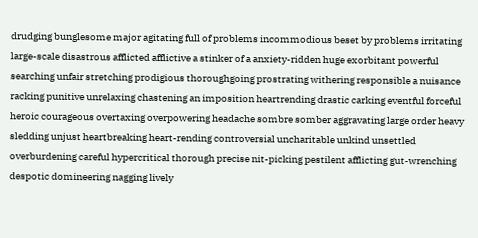drudging bunglesome major agitating full of problems incommodious beset by problems irritating large-scale disastrous afflicted afflictive a stinker of a anxiety-ridden huge exorbitant powerful searching unfair stretching prodigious thoroughgoing prostrating withering responsible a nuisance racking punitive unrelaxing chastening an imposition heartrending drastic carking eventful forceful heroic courageous overtaxing overpowering headache sombre somber aggravating large order heavy sledding unjust heartbreaking heart-rending controversial uncharitable unkind unsettled overburdening careful hypercritical thorough precise nit-picking pestilent afflicting gut-wrenching despotic domineering nagging lively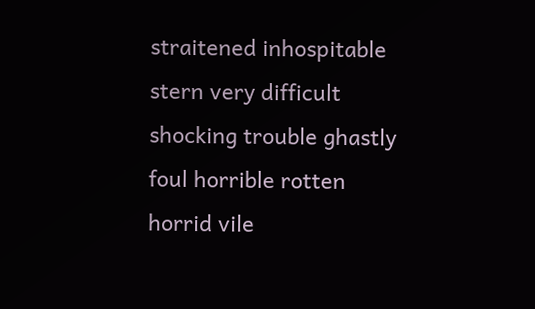straitened inhospitable stern very difficult shocking trouble ghastly foul horrible rotten horrid vile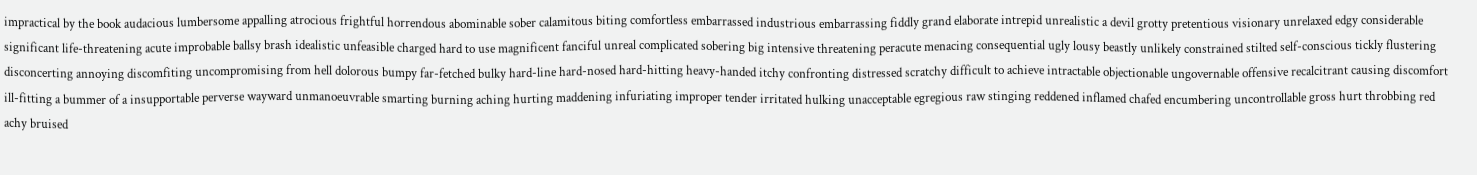impractical by the book audacious lumbersome appalling atrocious frightful horrendous abominable sober calamitous biting comfortless embarrassed industrious embarrassing fiddly grand elaborate intrepid unrealistic a devil grotty pretentious visionary unrelaxed edgy considerable significant life-threatening acute improbable ballsy brash idealistic unfeasible charged hard to use magnificent fanciful unreal complicated sobering big intensive threatening peracute menacing consequential ugly lousy beastly unlikely constrained stilted self-conscious tickly flustering disconcerting annoying discomfiting uncompromising from hell dolorous bumpy far-fetched bulky hard-line hard-nosed hard-hitting heavy-handed itchy confronting distressed scratchy difficult to achieve intractable objectionable ungovernable offensive recalcitrant causing discomfort ill-fitting a bummer of a insupportable perverse wayward unmanoeuvrable smarting burning aching hurting maddening infuriating improper tender irritated hulking unacceptable egregious raw stinging reddened inflamed chafed encumbering uncontrollable gross hurt throbbing red achy bruised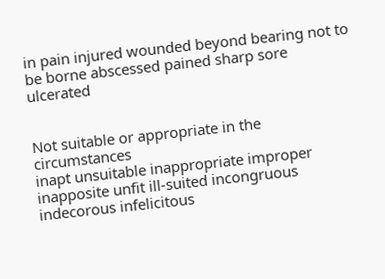in pain injured wounded beyond bearing not to be borne abscessed pained sharp sore ulcerated


Not suitable or appropriate in the circumstances
inapt unsuitable inappropriate improper inapposite unfit ill-suited incongruous indecorous infelicitous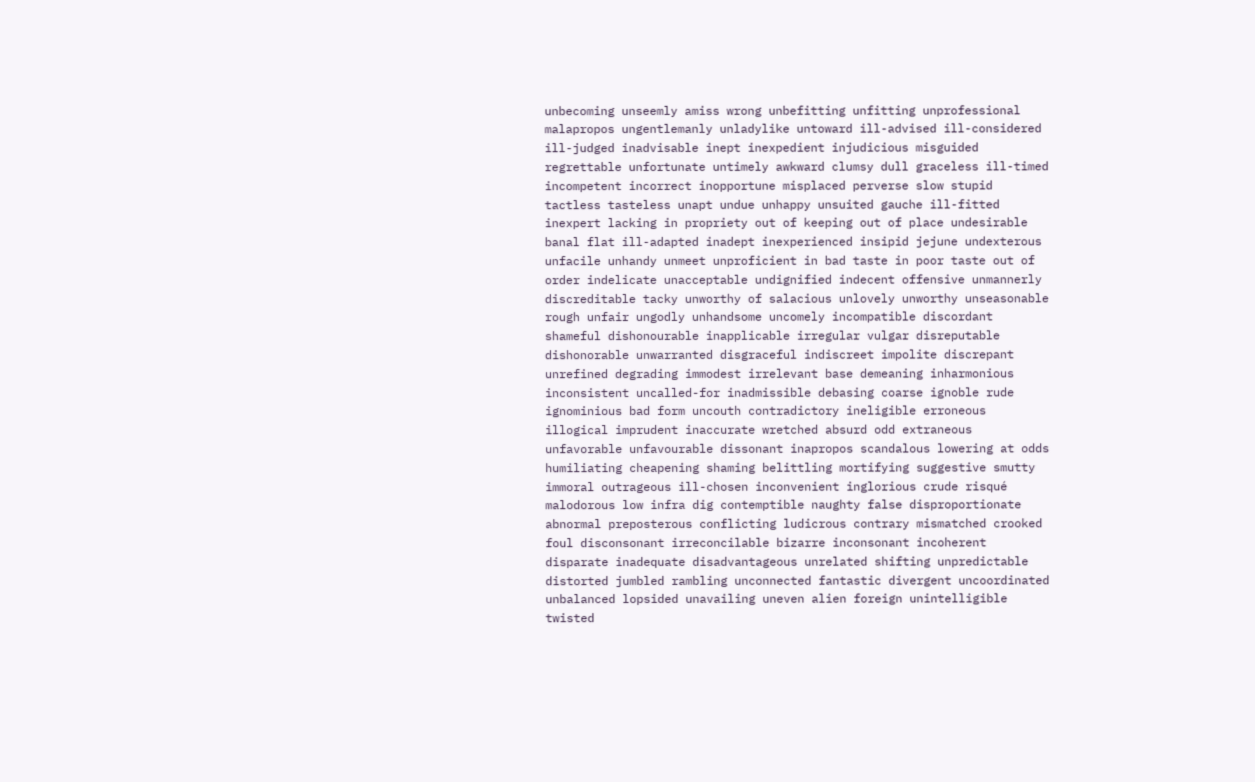unbecoming unseemly amiss wrong unbefitting unfitting unprofessional malapropos ungentlemanly unladylike untoward ill-advised ill-considered ill-judged inadvisable inept inexpedient injudicious misguided regrettable unfortunate untimely awkward clumsy dull graceless ill-timed incompetent incorrect inopportune misplaced perverse slow stupid tactless tasteless unapt undue unhappy unsuited gauche ill-fitted inexpert lacking in propriety out of keeping out of place undesirable banal flat ill-adapted inadept inexperienced insipid jejune undexterous unfacile unhandy unmeet unproficient in bad taste in poor taste out of order indelicate unacceptable undignified indecent offensive unmannerly discreditable tacky unworthy of salacious unlovely unworthy unseasonable rough unfair ungodly unhandsome uncomely incompatible discordant shameful dishonourable inapplicable irregular vulgar disreputable dishonorable unwarranted disgraceful indiscreet impolite discrepant unrefined degrading immodest irrelevant base demeaning inharmonious inconsistent uncalled-for inadmissible debasing coarse ignoble rude ignominious bad form uncouth contradictory ineligible erroneous illogical imprudent inaccurate wretched absurd odd extraneous unfavorable unfavourable dissonant inapropos scandalous lowering at odds humiliating cheapening shaming belittling mortifying suggestive smutty immoral outrageous ill-chosen inconvenient inglorious crude risqué malodorous low infra dig contemptible naughty false disproportionate abnormal preposterous conflicting ludicrous contrary mismatched crooked foul disconsonant irreconcilable bizarre inconsonant incoherent disparate inadequate disadvantageous unrelated shifting unpredictable distorted jumbled rambling unconnected fantastic divergent uncoordinated unbalanced lopsided unavailing uneven alien foreign unintelligible twisted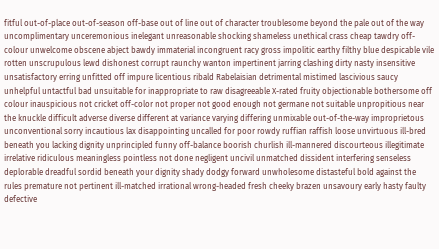fitful out-of-place out-of-season off-base out of line out of character troublesome beyond the pale out of the way uncomplimentary unceremonious inelegant unreasonable shocking shameless unethical crass cheap tawdry off-colour unwelcome obscene abject bawdy immaterial incongruent racy gross impolitic earthy filthy blue despicable vile rotten unscrupulous lewd dishonest corrupt raunchy wanton impertinent jarring clashing dirty nasty insensitive unsatisfactory erring unfitted off impure licentious ribald Rabelaisian detrimental mistimed lascivious saucy unhelpful untactful bad unsuitable for inappropriate to raw disagreeable X-rated fruity objectionable bothersome off colour inauspicious not cricket off-color not proper not good enough not germane not suitable unpropitious near the knuckle difficult adverse diverse different at variance varying differing unmixable out-of-the-way improprietous unconventional sorry incautious lax disappointing uncalled for poor rowdy ruffian raffish loose unvirtuous ill-bred beneath you lacking dignity unprincipled funny off-balance boorish churlish ill-mannered discourteous illegitimate irrelative ridiculous meaningless pointless not done negligent uncivil unmatched dissident interfering senseless deplorable dreadful sordid beneath your dignity shady dodgy forward unwholesome distasteful bold against the rules premature not pertinent ill-matched irrational wrong-headed fresh cheeky brazen unsavoury early hasty faulty defective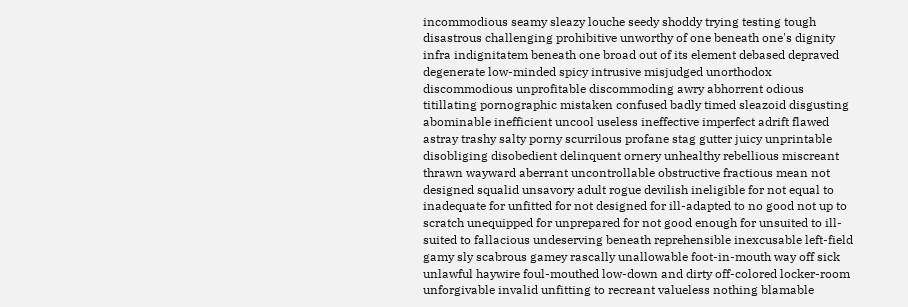incommodious seamy sleazy louche seedy shoddy trying testing tough disastrous challenging prohibitive unworthy of one beneath one's dignity infra indignitatem beneath one broad out of its element debased depraved degenerate low-minded spicy intrusive misjudged unorthodox discommodious unprofitable discommoding awry abhorrent odious titillating pornographic mistaken confused badly timed sleazoid disgusting abominable inefficient uncool useless ineffective imperfect adrift flawed astray trashy salty porny scurrilous profane stag gutter juicy unprintable disobliging disobedient delinquent ornery unhealthy rebellious miscreant thrawn wayward aberrant uncontrollable obstructive fractious mean not designed squalid unsavory adult rogue devilish ineligible for not equal to inadequate for unfitted for not designed for ill-adapted to no good not up to scratch unequipped for unprepared for not good enough for unsuited to ill-suited to fallacious undeserving beneath reprehensible inexcusable left-field gamy sly scabrous gamey rascally unallowable foot-in-mouth way off sick unlawful haywire foul-mouthed low-down and dirty off-colored locker-room unforgivable invalid unfitting to recreant valueless nothing blamable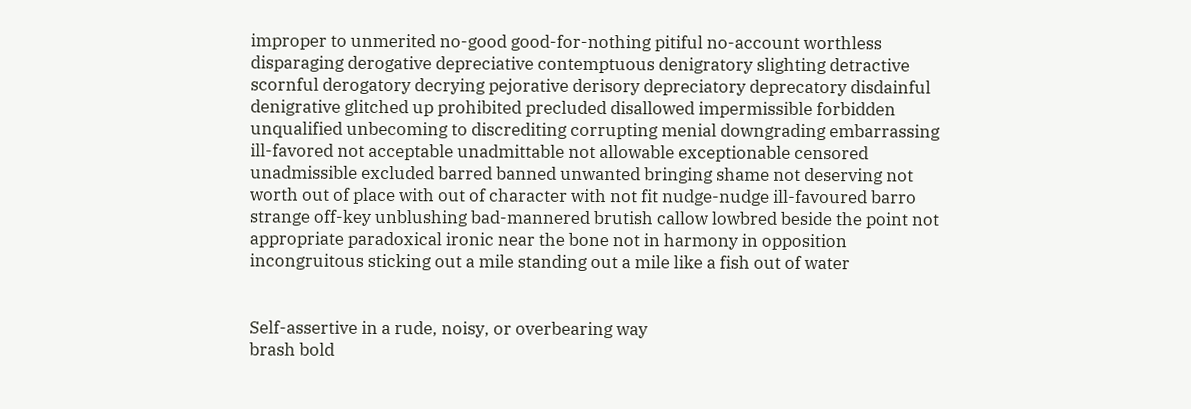improper to unmerited no-good good-for-nothing pitiful no-account worthless disparaging derogative depreciative contemptuous denigratory slighting detractive scornful derogatory decrying pejorative derisory depreciatory deprecatory disdainful denigrative glitched up prohibited precluded disallowed impermissible forbidden unqualified unbecoming to discrediting corrupting menial downgrading embarrassing ill-favored not acceptable unadmittable not allowable exceptionable censored unadmissible excluded barred banned unwanted bringing shame not deserving not worth out of place with out of character with not fit nudge-nudge ill-favoured barro strange off-key unblushing bad-mannered brutish callow lowbred beside the point not appropriate paradoxical ironic near the bone not in harmony in opposition incongruitous sticking out a mile standing out a mile like a fish out of water


Self-assertive in a rude, noisy, or overbearing way
brash bold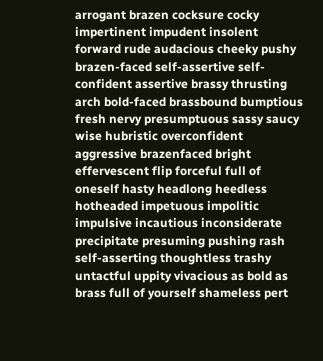arrogant brazen cocksure cocky impertinent impudent insolent forward rude audacious cheeky pushy brazen-faced self-assertive self-confident assertive brassy thrusting arch bold-faced brassbound bumptious fresh nervy presumptuous sassy saucy wise hubristic overconfident aggressive brazenfaced bright effervescent flip forceful full of oneself hasty headlong heedless hotheaded impetuous impolitic impulsive incautious inconsiderate precipitate presuming pushing rash self-asserting thoughtless trashy untactful uppity vivacious as bold as brass full of yourself shameless pert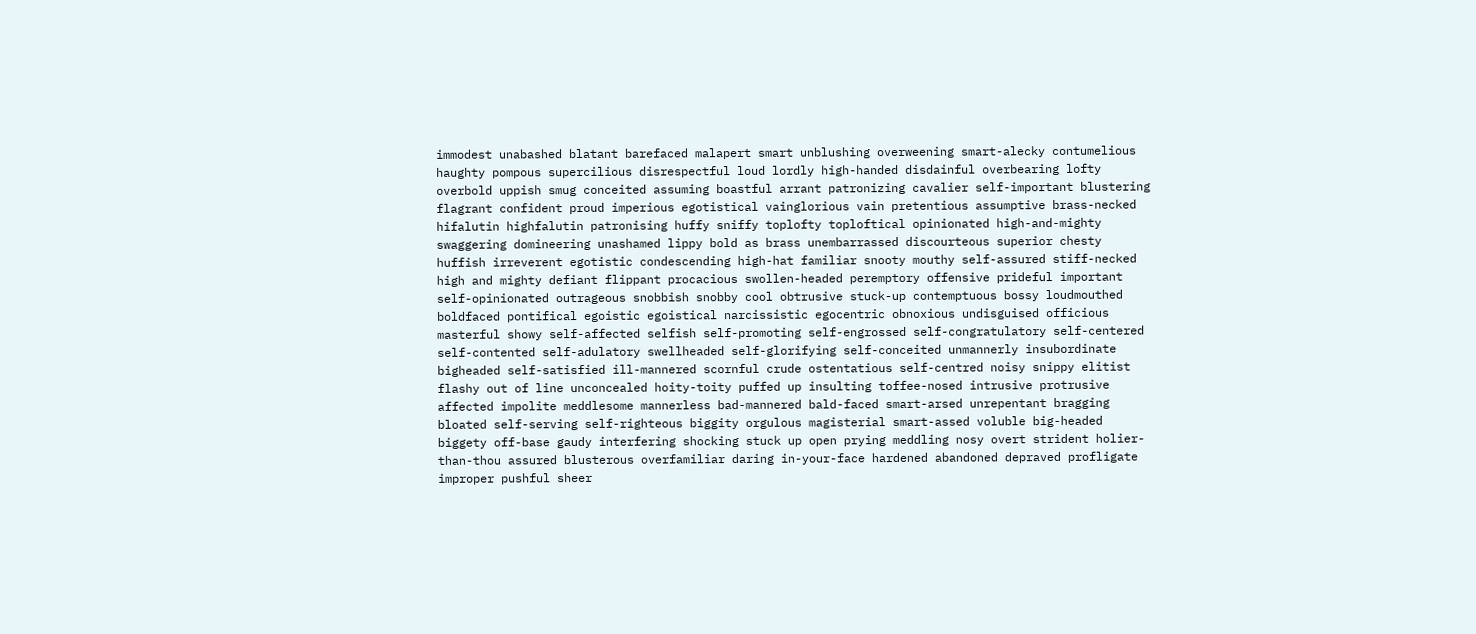immodest unabashed blatant barefaced malapert smart unblushing overweening smart-alecky contumelious haughty pompous supercilious disrespectful loud lordly high-handed disdainful overbearing lofty overbold uppish smug conceited assuming boastful arrant patronizing cavalier self-important blustering flagrant confident proud imperious egotistical vainglorious vain pretentious assumptive brass-necked hifalutin highfalutin patronising huffy sniffy toplofty toploftical opinionated high-and-mighty swaggering domineering unashamed lippy bold as brass unembarrassed discourteous superior chesty huffish irreverent egotistic condescending high-hat familiar snooty mouthy self-assured stiff-necked high and mighty defiant flippant procacious swollen-headed peremptory offensive prideful important self-opinionated outrageous snobbish snobby cool obtrusive stuck-up contemptuous bossy loudmouthed boldfaced pontifical egoistic egoistical narcissistic egocentric obnoxious undisguised officious masterful showy self-affected selfish self-promoting self-engrossed self-congratulatory self-centered self-contented self-adulatory swellheaded self-glorifying self-conceited unmannerly insubordinate bigheaded self-satisfied ill-mannered scornful crude ostentatious self-centred noisy snippy elitist flashy out of line unconcealed hoity-toity puffed up insulting toffee-nosed intrusive protrusive affected impolite meddlesome mannerless bad-mannered bald-faced smart-arsed unrepentant bragging bloated self-serving self-righteous biggity orgulous magisterial smart-assed voluble big-headed biggety off-base gaudy interfering shocking stuck up open prying meddling nosy overt strident holier-than-thou assured blusterous overfamiliar daring in-your-face hardened abandoned depraved profligate improper pushful sheer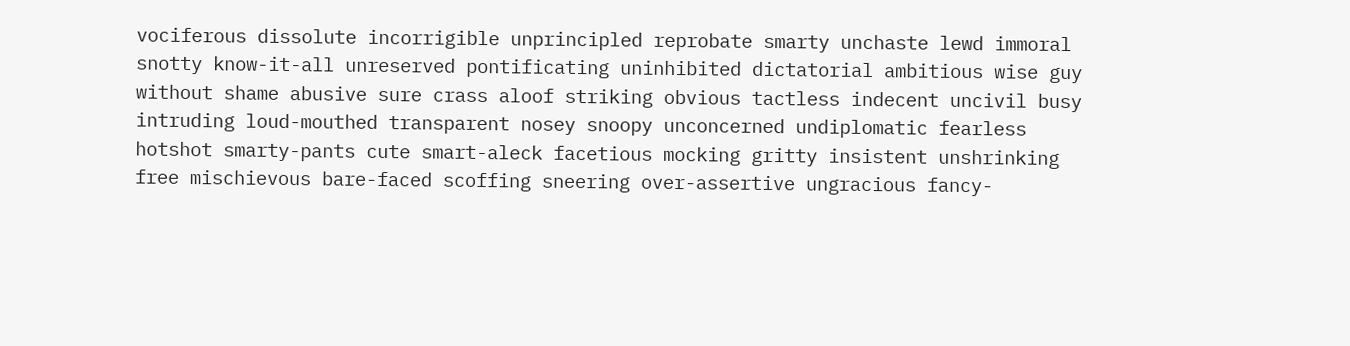vociferous dissolute incorrigible unprincipled reprobate smarty unchaste lewd immoral snotty know-it-all unreserved pontificating uninhibited dictatorial ambitious wise guy without shame abusive sure crass aloof striking obvious tactless indecent uncivil busy intruding loud-mouthed transparent nosey snoopy unconcerned undiplomatic fearless hotshot smarty-pants cute smart-aleck facetious mocking gritty insistent unshrinking free mischievous bare-faced scoffing sneering over-assertive ungracious fancy-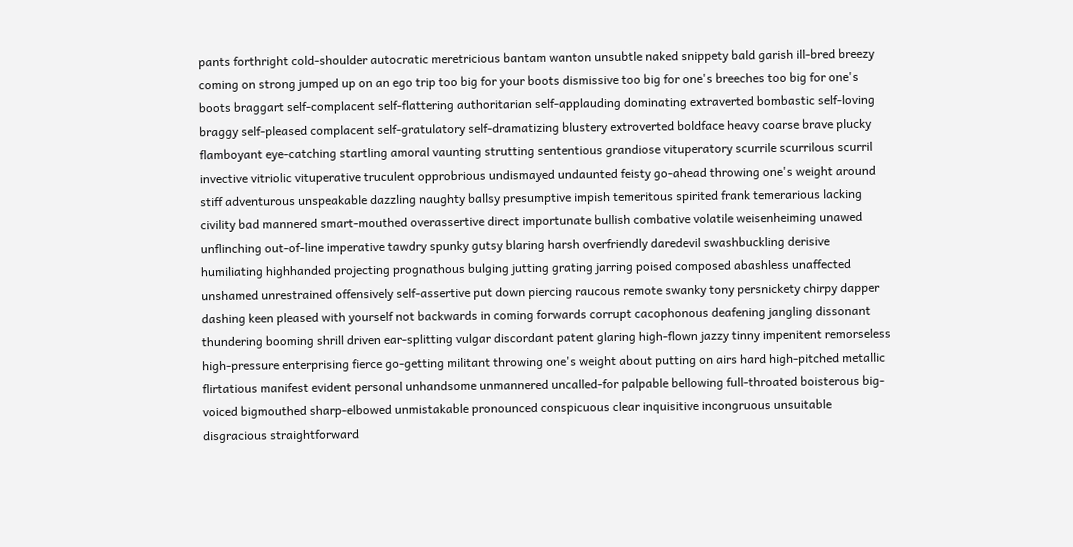pants forthright cold-shoulder autocratic meretricious bantam wanton unsubtle naked snippety bald garish ill-bred breezy coming on strong jumped up on an ego trip too big for your boots dismissive too big for one's breeches too big for one's boots braggart self-complacent self-flattering authoritarian self-applauding dominating extraverted bombastic self-loving braggy self-pleased complacent self-gratulatory self-dramatizing blustery extroverted boldface heavy coarse brave plucky flamboyant eye-catching startling amoral vaunting strutting sententious grandiose vituperatory scurrile scurrilous scurril invective vitriolic vituperative truculent opprobrious undismayed undaunted feisty go-ahead throwing one's weight around stiff adventurous unspeakable dazzling naughty ballsy presumptive impish temeritous spirited frank temerarious lacking civility bad mannered smart-mouthed overassertive direct importunate bullish combative volatile weisenheiming unawed unflinching out-of-line imperative tawdry spunky gutsy blaring harsh overfriendly daredevil swashbuckling derisive humiliating highhanded projecting prognathous bulging jutting grating jarring poised composed abashless unaffected unshamed unrestrained offensively self-assertive put down piercing raucous remote swanky tony persnickety chirpy dapper dashing keen pleased with yourself not backwards in coming forwards corrupt cacophonous deafening jangling dissonant thundering booming shrill driven ear-splitting vulgar discordant patent glaring high-flown jazzy tinny impenitent remorseless high-pressure enterprising fierce go-getting militant throwing one's weight about putting on airs hard high-pitched metallic flirtatious manifest evident personal unhandsome unmannered uncalled-for palpable bellowing full-throated boisterous big-voiced bigmouthed sharp-elbowed unmistakable pronounced conspicuous clear inquisitive incongruous unsuitable disgracious straightforward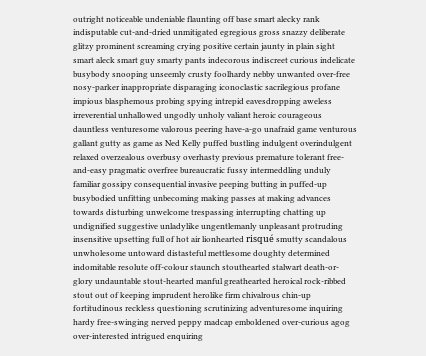outright noticeable undeniable flaunting off base smart alecky rank indisputable cut-and-dried unmitigated egregious gross snazzy deliberate glitzy prominent screaming crying positive certain jaunty in plain sight smart aleck smart guy smarty pants indecorous indiscreet curious indelicate busybody snooping unseemly crusty foolhardy nebby unwanted over-free nosy-parker inappropriate disparaging iconoclastic sacrilegious profane impious blasphemous probing spying intrepid eavesdropping aweless irreverential unhallowed ungodly unholy valiant heroic courageous dauntless venturesome valorous peering have-a-go unafraid game venturous gallant gutty as game as Ned Kelly puffed bustling indulgent overindulgent relaxed overzealous overbusy overhasty previous premature tolerant free-and-easy pragmatic overfree bureaucratic fussy intermeddling unduly familiar gossipy consequential invasive peeping butting in puffed-up busybodied unfitting unbecoming making passes at making advances towards disturbing unwelcome trespassing interrupting chatting up undignified suggestive unladylike ungentlemanly unpleasant protruding insensitive upsetting full of hot air lionhearted risqué smutty scandalous unwholesome untoward distasteful mettlesome doughty determined indomitable resolute off-colour staunch stouthearted stalwart death-or-glory undauntable stout-hearted manful greathearted heroical rock-ribbed stout out of keeping imprudent herolike firm chivalrous chin-up fortitudinous reckless questioning scrutinizing adventuresome inquiring hardy free-swinging nerved peppy madcap emboldened over-curious agog over-interested intrigued enquiring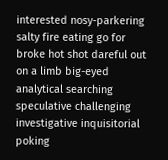interested nosy-parkering salty fire eating go for broke hot shot dareful out on a limb big-eyed analytical searching speculative challenging investigative inquisitorial poking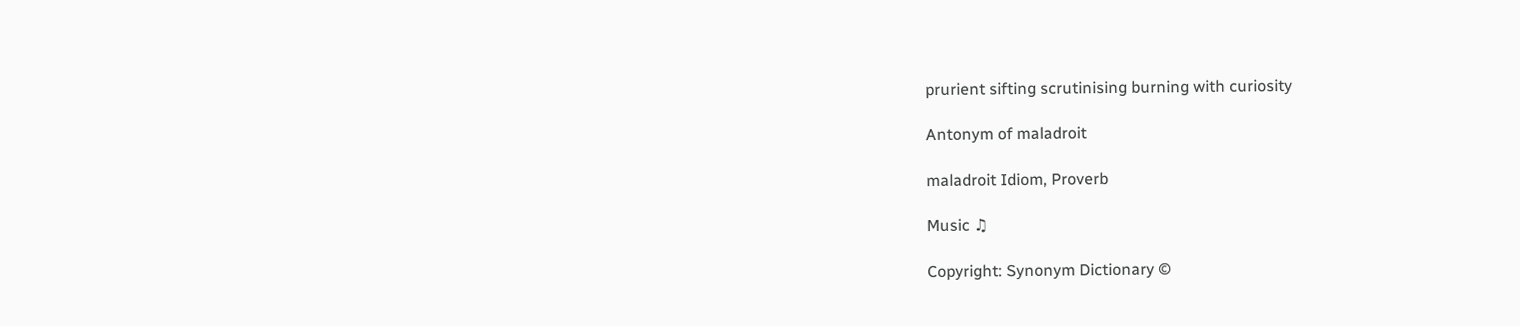prurient sifting scrutinising burning with curiosity

Antonym of maladroit

maladroit Idiom, Proverb

Music ♫

Copyright: Synonym Dictionary ©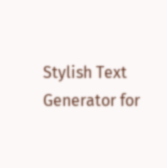Stylish Text Generator for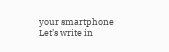your smartphone
Let’s write in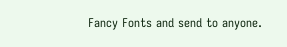Fancy Fonts and send to anyone.